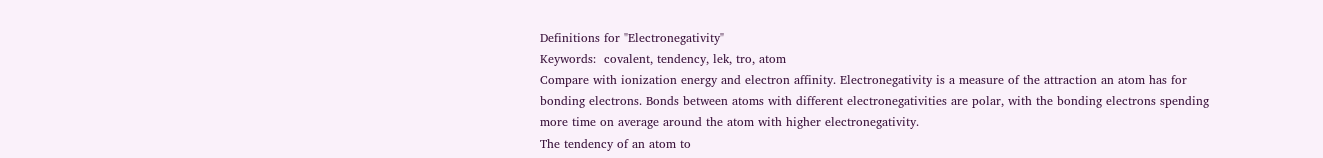Definitions for "Electronegativity"
Keywords:  covalent, tendency, lek, tro, atom
Compare with ionization energy and electron affinity. Electronegativity is a measure of the attraction an atom has for bonding electrons. Bonds between atoms with different electronegativities are polar, with the bonding electrons spending more time on average around the atom with higher electronegativity.
The tendency of an atom to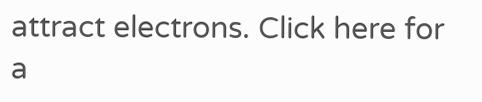attract electrons. Click here for a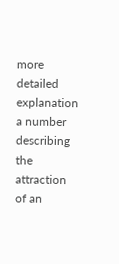more detailed explanation
a number describing the attraction of an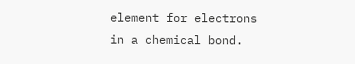element for electrons in a chemical bond.